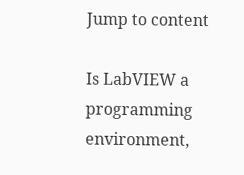Jump to content

Is LabVIEW a programming environment,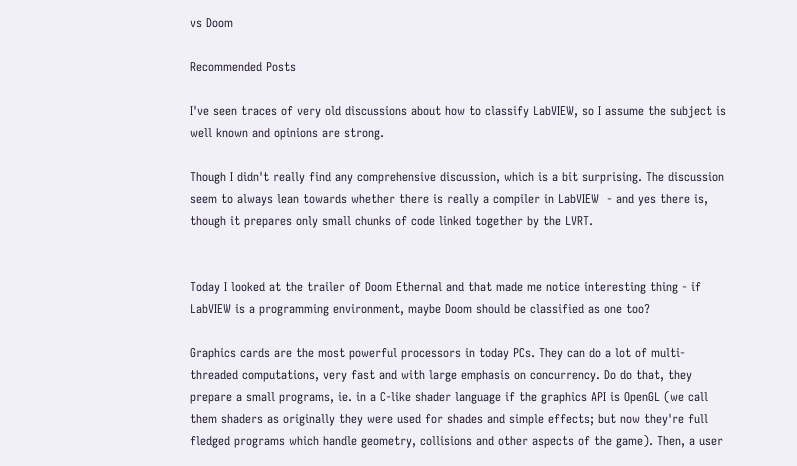vs Doom

Recommended Posts

I've seen traces of very old discussions about how to classify LabVIEW, so I assume the subject is well known and opinions are strong.

Though I didn't really find any comprehensive discussion, which is a bit surprising. The discussion seem to always lean towards whether there is really a compiler in LabVIEW  - and yes there is, though it prepares only small chunks of code linked together by the LVRT.


Today I looked at the trailer of Doom Ethernal and that made me notice interesting thing - if LabVIEW is a programming environment, maybe Doom should be classified as one too?

Graphics cards are the most powerful processors in today PCs. They can do a lot of multi-threaded computations, very fast and with large emphasis on concurrency. Do do that, they prepare a small programs, ie. in a C-like shader language if the graphics API is OpenGL (we call them shaders as originally they were used for shades and simple effects; but now they're full fledged programs which handle geometry, collisions and other aspects of the game). Then, a user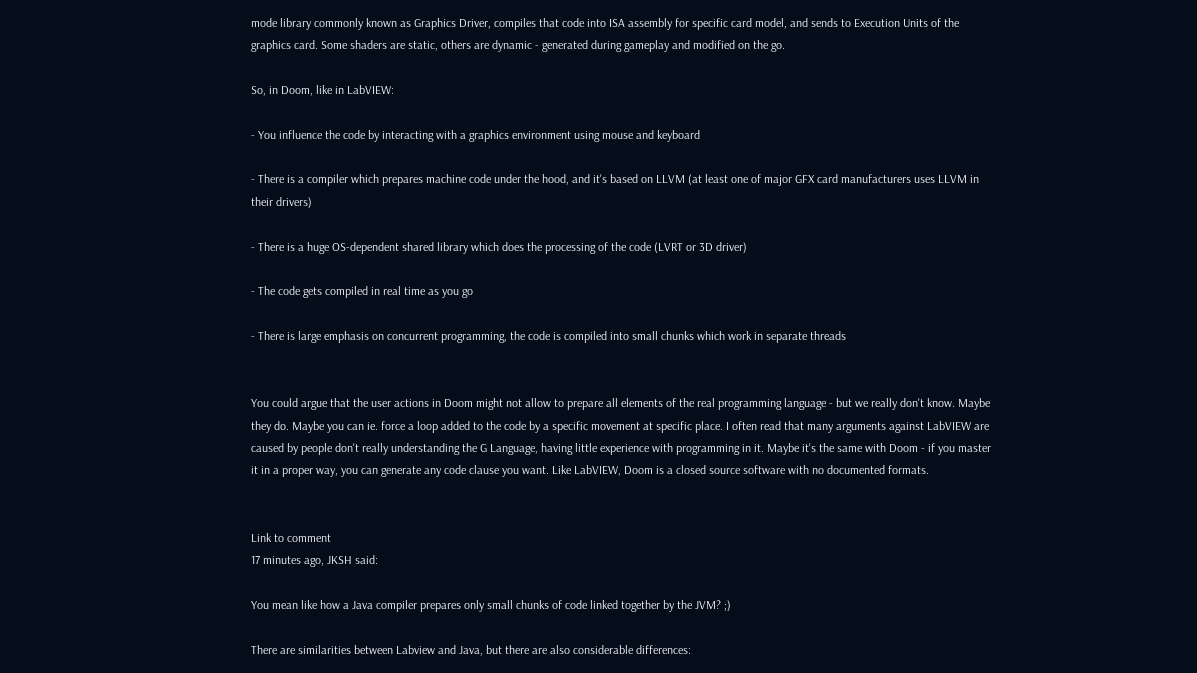mode library commonly known as Graphics Driver, compiles that code into ISA assembly for specific card model, and sends to Execution Units of the graphics card. Some shaders are static, others are dynamic - generated during gameplay and modified on the go.

So, in Doom, like in LabVIEW:

- You influence the code by interacting with a graphics environment using mouse and keyboard

- There is a compiler which prepares machine code under the hood, and it's based on LLVM (at least one of major GFX card manufacturers uses LLVM in their drivers)

- There is a huge OS-dependent shared library which does the processing of the code (LVRT or 3D driver)

- The code gets compiled in real time as you go

- There is large emphasis on concurrent programming, the code is compiled into small chunks which work in separate threads


You could argue that the user actions in Doom might not allow to prepare all elements of the real programming language - but we really don't know. Maybe they do. Maybe you can ie. force a loop added to the code by a specific movement at specific place. I often read that many arguments against LabVIEW are caused by people don't really understanding the G Language, having little experience with programming in it. Maybe it's the same with Doom - if you master it in a proper way, you can generate any code clause you want. Like LabVIEW, Doom is a closed source software with no documented formats.


Link to comment
17 minutes ago, JKSH said:

You mean like how a Java compiler prepares only small chunks of code linked together by the JVM? ;)

There are similarities between Labview and Java, but there are also considerable differences: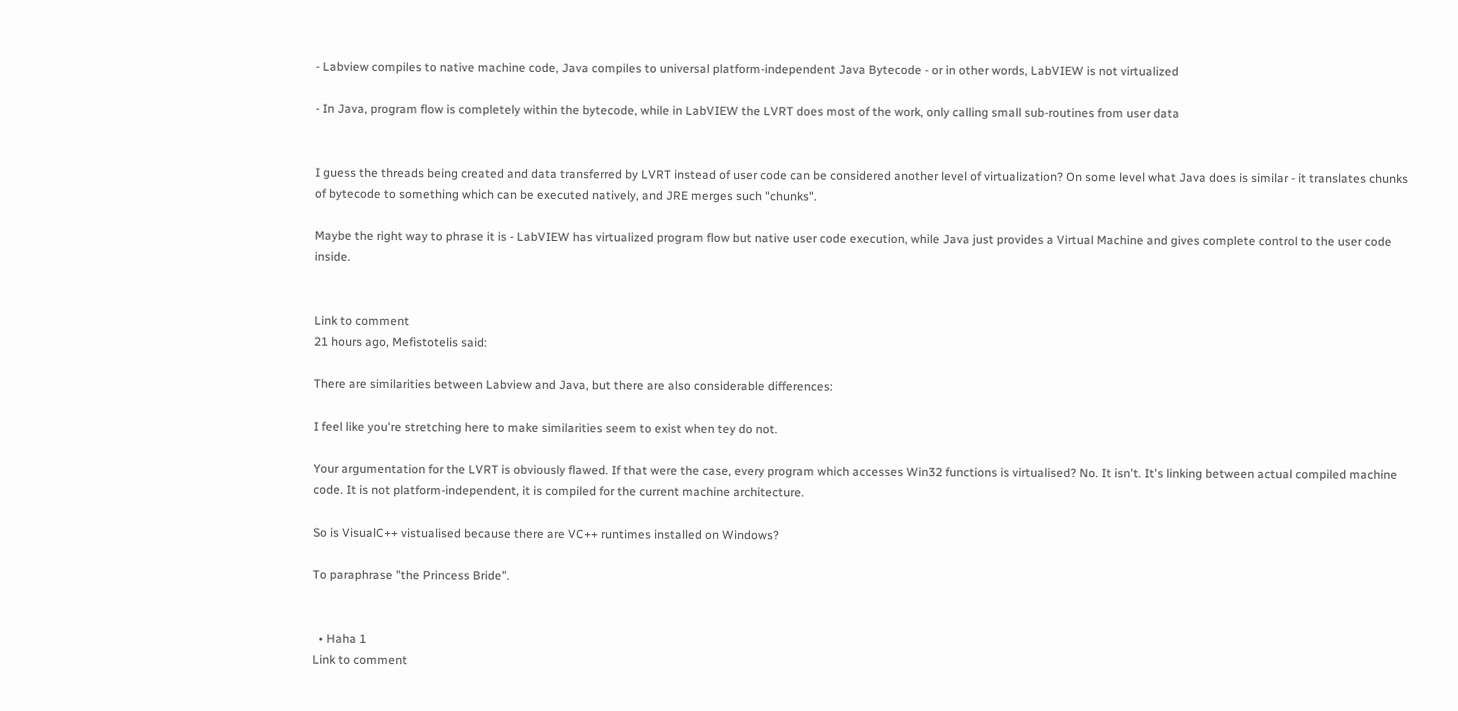- Labview compiles to native machine code, Java compiles to universal platform-independent Java Bytecode - or in other words, LabVIEW is not virtualized

- In Java, program flow is completely within the bytecode, while in LabVIEW the LVRT does most of the work, only calling small sub-routines from user data


I guess the threads being created and data transferred by LVRT instead of user code can be considered another level of virtualization? On some level what Java does is similar - it translates chunks of bytecode to something which can be executed natively, and JRE merges such "chunks".

Maybe the right way to phrase it is - LabVIEW has virtualized program flow but native user code execution, while Java just provides a Virtual Machine and gives complete control to the user code inside.


Link to comment
21 hours ago, Mefistotelis said:

There are similarities between Labview and Java, but there are also considerable differences:

I feel like you're stretching here to make similarities seem to exist when tey do not.

Your argumentation for the LVRT is obviously flawed. If that were the case, every program which accesses Win32 functions is virtualised? No. It isn't. It's linking between actual compiled machine code. It is not platform-independent, it is compiled for the current machine architecture.

So is VisualC++ vistualised because there are VC++ runtimes installed on Windows?

To paraphrase "the Princess Bride".


  • Haha 1
Link to comment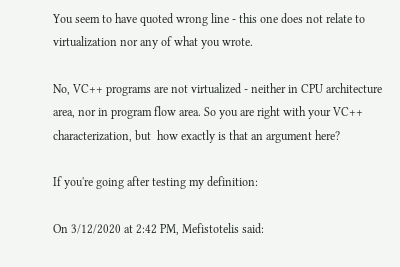You seem to have quoted wrong line - this one does not relate to virtualization nor any of what you wrote.

No, VC++ programs are not virtualized - neither in CPU architecture area, nor in program flow area. So you are right with your VC++ characterization, but  how exactly is that an argument here?

If you're going after testing my definition:

On 3/12/2020 at 2:42 PM, Mefistotelis said: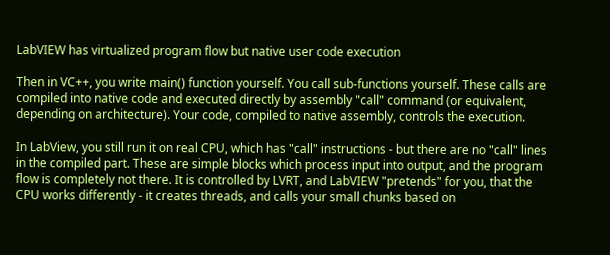LabVIEW has virtualized program flow but native user code execution

Then in VC++, you write main() function yourself. You call sub-functions yourself. These calls are compiled into native code and executed directly by assembly "call" command (or equivalent, depending on architecture). Your code, compiled to native assembly, controls the execution.

In LabView, you still run it on real CPU, which has "call" instructions - but there are no "call" lines in the compiled part. These are simple blocks which process input into output, and the program flow is completely not there. It is controlled by LVRT, and LabVIEW "pretends" for you, that the CPU works differently - it creates threads, and calls your small chunks based on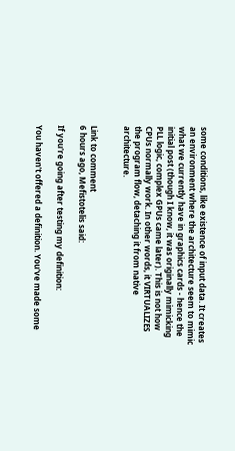some conditions, like existence of input data. It creates an environment where the architecture seem to mimic what we currently have in graphics cards - hence the initial post (though I know, it was originally mimicking PLL logic, complex GPUs came later). This is not how CPUs normally work. In other words, it VIRTUALIZES the program flow, detaching it from native architecture.


Link to comment
6 hours ago, Mefistotelis said:

If you're going after testing my definition:

You haven't offered a definition. You've made some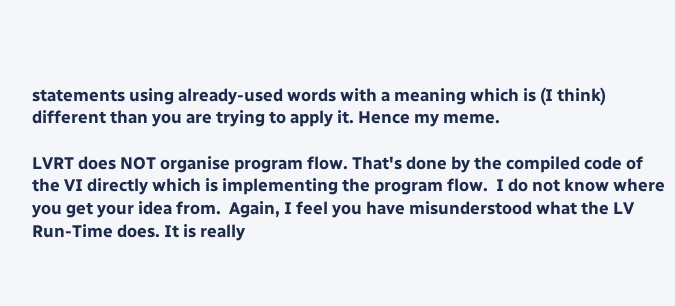statements using already-used words with a meaning which is (I think) different than you are trying to apply it. Hence my meme.

LVRT does NOT organise program flow. That's done by the compiled code of the VI directly which is implementing the program flow.  I do not know where you get your idea from.  Again, I feel you have misunderstood what the LV Run-Time does. It is really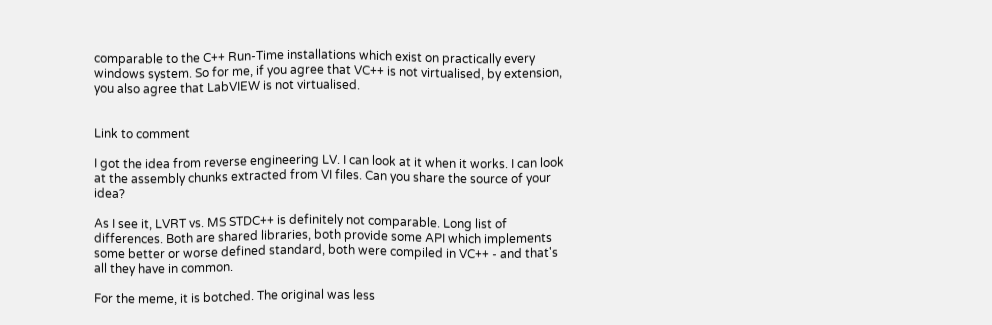comparable to the C++ Run-Time installations which exist on practically every windows system. So for me, if you agree that VC++ is not virtualised, by extension, you also agree that LabVIEW is not virtualised.


Link to comment

I got the idea from reverse engineering LV. I can look at it when it works. I can look at the assembly chunks extracted from VI files. Can you share the source of your idea?

As I see it, LVRT vs. MS STDC++ is definitely not comparable. Long list of differences. Both are shared libraries, both provide some API which implements some better or worse defined standard, both were compiled in VC++ - and that's all they have in common.

For the meme, it is botched. The original was less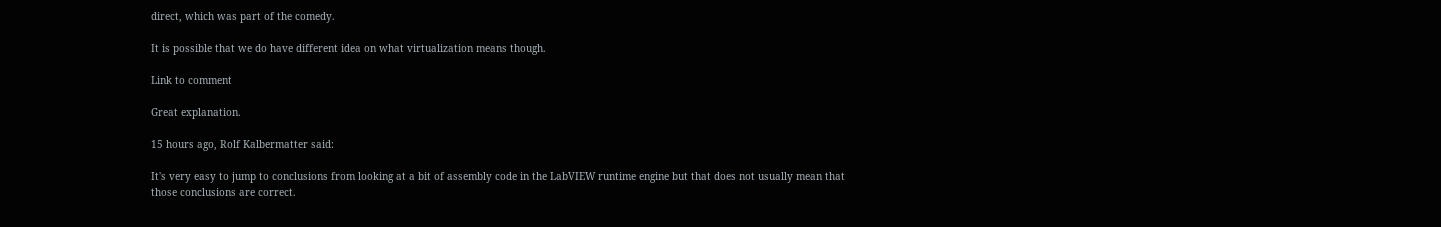direct, which was part of the comedy.

It is possible that we do have different idea on what virtualization means though.

Link to comment

Great explanation.

15 hours ago, Rolf Kalbermatter said:

It's very easy to jump to conclusions from looking at a bit of assembly code in the LabVIEW runtime engine but that does not usually mean that those conclusions are correct.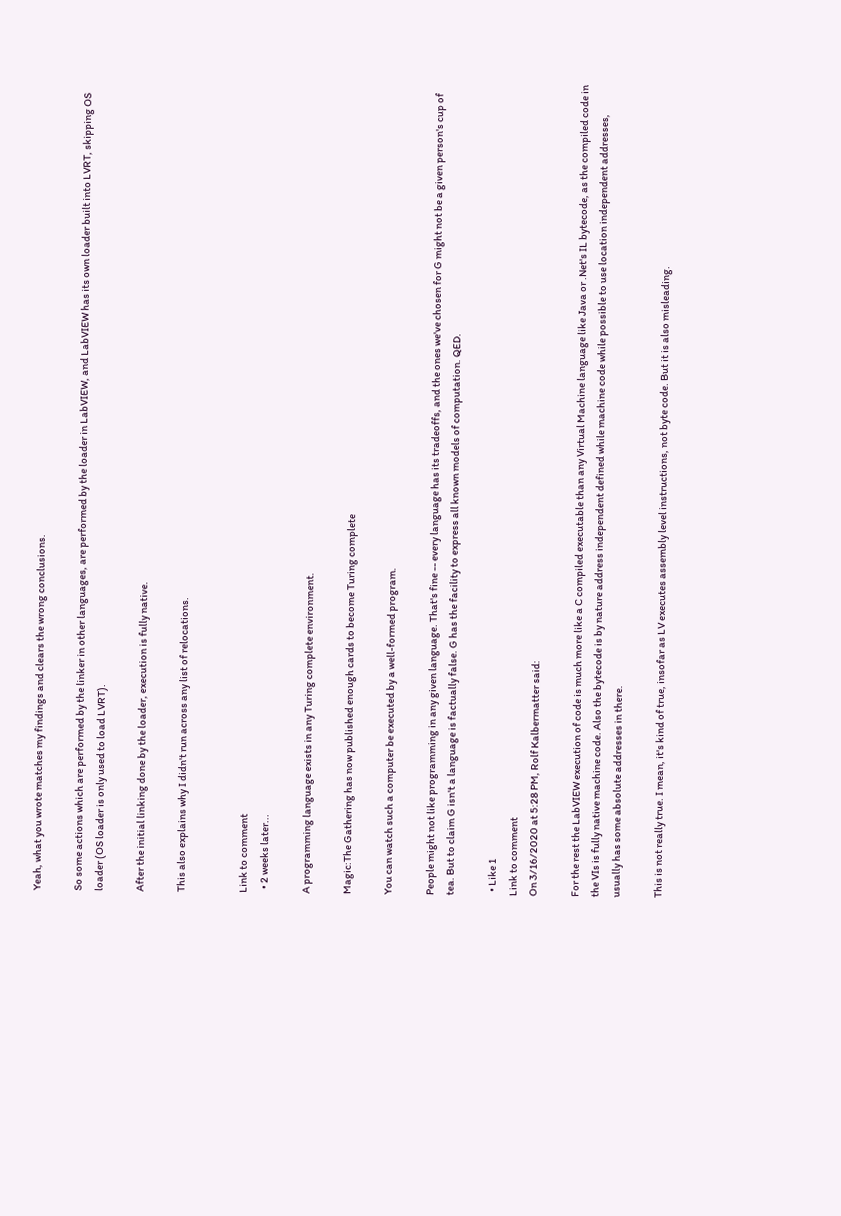Yeah, what you wrote matches my findings and clears the wrong conclusions.

So some actions which are performed by the linker in other languages, are performed by the loader in LabVIEW, and LabVIEW has its own loader built into LVRT, skipping OS loader (OS loader is only used to load LVRT).

After the initial linking done by the loader, execution is fully native.

This also explains why I didn't run across any list of relocations.


Link to comment
  • 2 weeks later...

A programming language exists in any Turing complete environment.

Magic:The Gathering has now published enough cards to become Turing complete

You can watch such a computer be executed by a well-formed program.

People might not like programming in any given language. That's fine -- every language has its tradeoffs, and the ones we've chosen for G might not be a given person's cup of tea. But to claim G isn't a language is factually false. G has the facility to express all known models of computation. QED.

  • Like 1
Link to comment
On 3/16/2020 at 5:28 PM, Rolf Kalbermatter said:

For the rest the LabVIEW execution of code is much more like a C compiled executable than any Virtual Machine language like Java or .Net's IL bytecode, as the compiled code in the VIs is fully native machine code. Also the bytecode is by nature address independent defined while machine code while possible to use location independent addresses, usually has some absolute addresses in there.

This is not really true. I mean, it's kind of true, insofar as LV executes assembly level instructions, not byte code. But it is also misleading.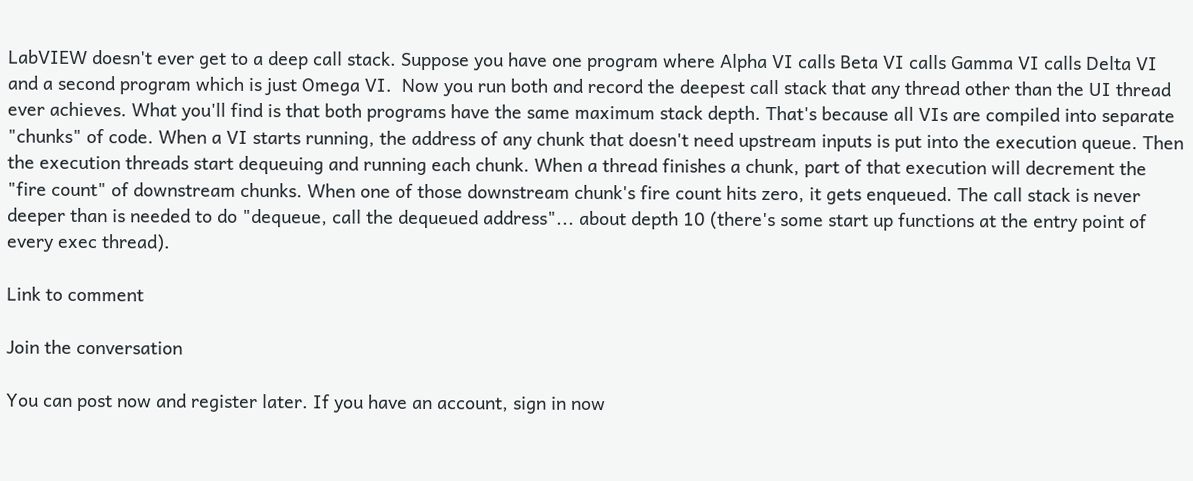LabVIEW doesn't ever get to a deep call stack. Suppose you have one program where Alpha VI calls Beta VI calls Gamma VI calls Delta VI and a second program which is just Omega VI.  Now you run both and record the deepest call stack that any thread other than the UI thread ever achieves. What you'll find is that both programs have the same maximum stack depth. That's because all VIs are compiled into separate "chunks" of code. When a VI starts running, the address of any chunk that doesn't need upstream inputs is put into the execution queue. Then the execution threads start dequeuing and running each chunk. When a thread finishes a chunk, part of that execution will decrement the "fire count" of downstream chunks. When one of those downstream chunk's fire count hits zero, it gets enqueued. The call stack is never deeper than is needed to do "dequeue, call the dequeued address"... about depth 10 (there's some start up functions at the entry point of every exec thread).

Link to comment

Join the conversation

You can post now and register later. If you have an account, sign in now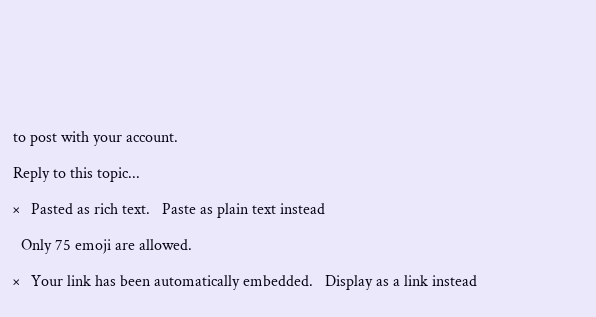to post with your account.

Reply to this topic...

×   Pasted as rich text.   Paste as plain text instead

  Only 75 emoji are allowed.

×   Your link has been automatically embedded.   Display as a link instead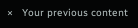×   Your previous content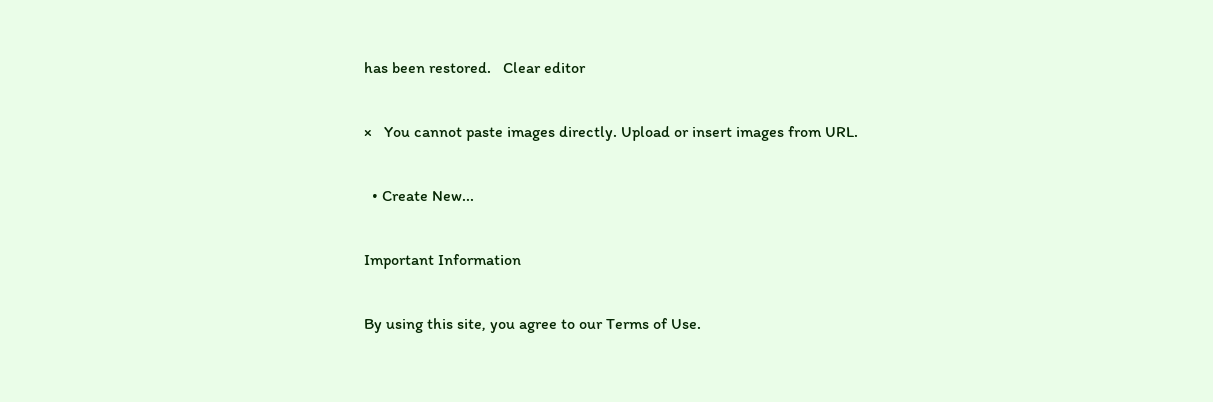has been restored.   Clear editor

×   You cannot paste images directly. Upload or insert images from URL.

  • Create New...

Important Information

By using this site, you agree to our Terms of Use.